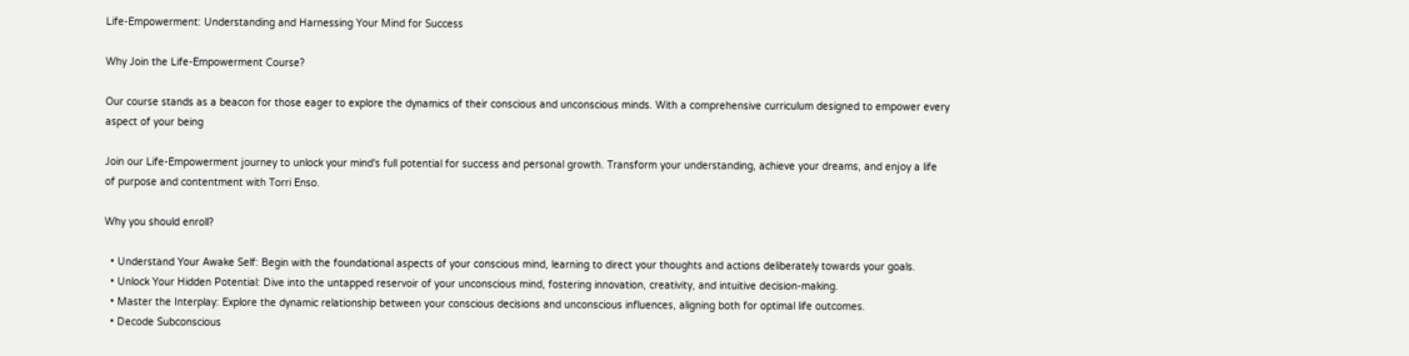Life-Empowerment: Understanding and Harnessing Your Mind for Success

Why Join the Life-Empowerment Course?

Our course stands as a beacon for those eager to explore the dynamics of their conscious and unconscious minds. With a comprehensive curriculum designed to empower every aspect of your being

Join our Life-Empowerment journey to unlock your mind's full potential for success and personal growth. Transform your understanding, achieve your dreams, and enjoy a life of purpose and contentment with Torri Enso.

Why you should enroll?

  • Understand Your Awake Self: Begin with the foundational aspects of your conscious mind, learning to direct your thoughts and actions deliberately towards your goals.
  • Unlock Your Hidden Potential: Dive into the untapped reservoir of your unconscious mind, fostering innovation, creativity, and intuitive decision-making.
  • Master the Interplay: Explore the dynamic relationship between your conscious decisions and unconscious influences, aligning both for optimal life outcomes.
  • Decode Subconscious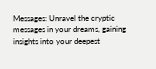Messages: Unravel the cryptic messages in your dreams, gaining insights into your deepest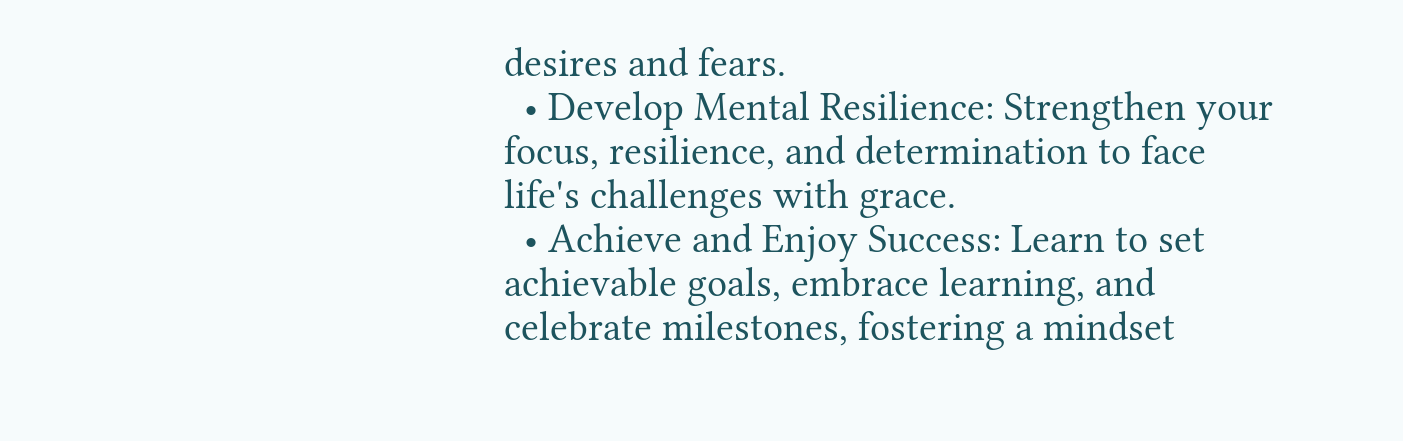desires and fears.
  • Develop Mental Resilience: Strengthen your focus, resilience, and determination to face life's challenges with grace.
  • Achieve and Enjoy Success: Learn to set achievable goals, embrace learning, and celebrate milestones, fostering a mindset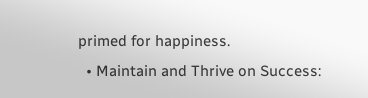primed for happiness.
  • Maintain and Thrive on Success: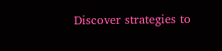Discover strategies to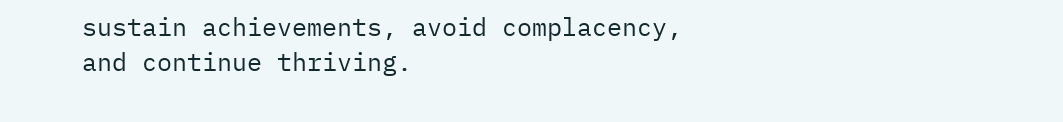sustain achievements, avoid complacency, and continue thriving.